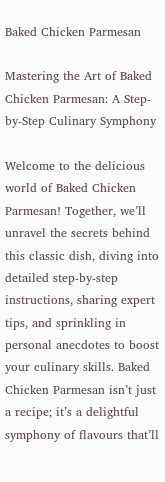Baked Chicken Parmesan

Mastering the Art of Baked Chicken Parmesan: A Step-by-Step Culinary Symphony

Welcome to the delicious world of Baked Chicken Parmesan! Together, we’ll unravel the secrets behind this classic dish, diving into detailed step-by-step instructions, sharing expert tips, and sprinkling in personal anecdotes to boost your culinary skills. Baked Chicken Parmesan isn’t just a recipe; it’s a delightful symphony of flavours that’ll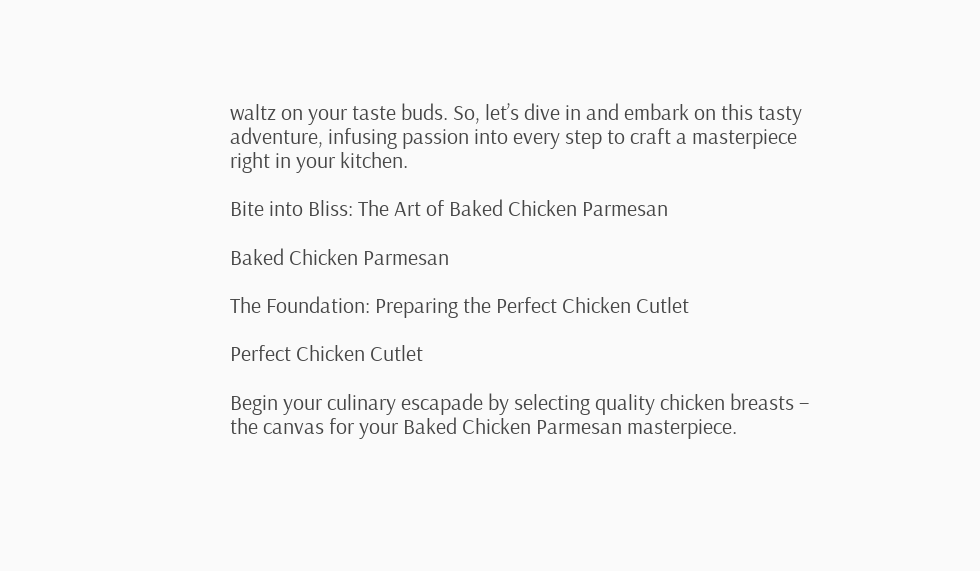waltz on your taste buds. So, let’s dive in and embark on this tasty adventure, infusing passion into every step to craft a masterpiece right in your kitchen.

Bite into Bliss: The Art of Baked Chicken Parmesan

Baked Chicken Parmesan

The Foundation: Preparing the Perfect Chicken Cutlet

Perfect Chicken Cutlet

Begin your culinary escapade by selecting quality chicken breasts – the canvas for your Baked Chicken Parmesan masterpiece.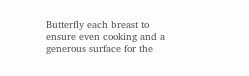Butterfly each breast to ensure even cooking and a generous surface for the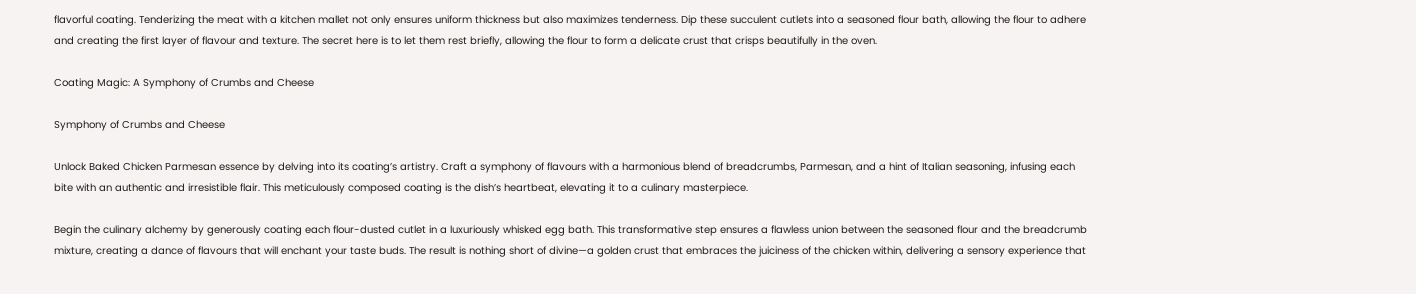flavorful coating. Tenderizing the meat with a kitchen mallet not only ensures uniform thickness but also maximizes tenderness. Dip these succulent cutlets into a seasoned flour bath, allowing the flour to adhere and creating the first layer of flavour and texture. The secret here is to let them rest briefly, allowing the flour to form a delicate crust that crisps beautifully in the oven.

Coating Magic: A Symphony of Crumbs and Cheese

Symphony of Crumbs and Cheese

Unlock Baked Chicken Parmesan essence by delving into its coating’s artistry. Craft a symphony of flavours with a harmonious blend of breadcrumbs, Parmesan, and a hint of Italian seasoning, infusing each bite with an authentic and irresistible flair. This meticulously composed coating is the dish’s heartbeat, elevating it to a culinary masterpiece.

Begin the culinary alchemy by generously coating each flour-dusted cutlet in a luxuriously whisked egg bath. This transformative step ensures a flawless union between the seasoned flour and the breadcrumb mixture, creating a dance of flavours that will enchant your taste buds. The result is nothing short of divine—a golden crust that embraces the juiciness of the chicken within, delivering a sensory experience that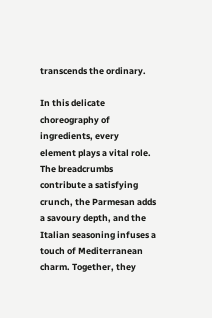transcends the ordinary.

In this delicate choreography of ingredients, every element plays a vital role. The breadcrumbs contribute a satisfying crunch, the Parmesan adds a savoury depth, and the Italian seasoning infuses a touch of Mediterranean charm. Together, they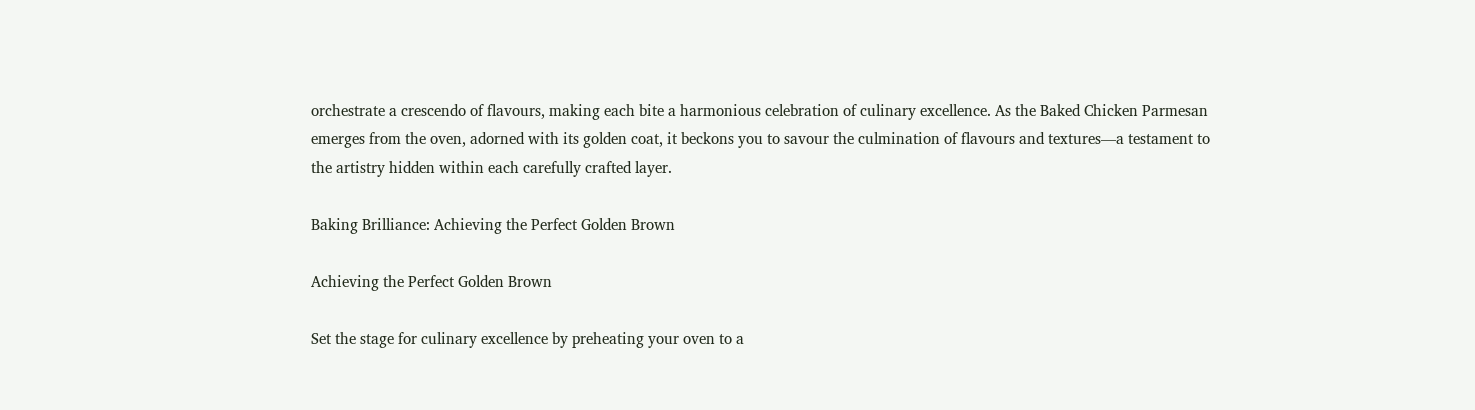orchestrate a crescendo of flavours, making each bite a harmonious celebration of culinary excellence. As the Baked Chicken Parmesan emerges from the oven, adorned with its golden coat, it beckons you to savour the culmination of flavours and textures—a testament to the artistry hidden within each carefully crafted layer.

Baking Brilliance: Achieving the Perfect Golden Brown

Achieving the Perfect Golden Brown

Set the stage for culinary excellence by preheating your oven to a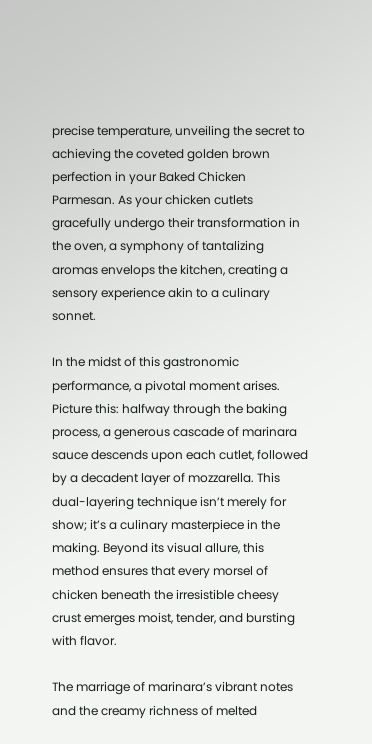precise temperature, unveiling the secret to achieving the coveted golden brown perfection in your Baked Chicken Parmesan. As your chicken cutlets gracefully undergo their transformation in the oven, a symphony of tantalizing aromas envelops the kitchen, creating a sensory experience akin to a culinary sonnet.

In the midst of this gastronomic performance, a pivotal moment arises. Picture this: halfway through the baking process, a generous cascade of marinara sauce descends upon each cutlet, followed by a decadent layer of mozzarella. This dual-layering technique isn’t merely for show; it’s a culinary masterpiece in the making. Beyond its visual allure, this method ensures that every morsel of chicken beneath the irresistible cheesy crust emerges moist, tender, and bursting with flavor.

The marriage of marinara’s vibrant notes and the creamy richness of melted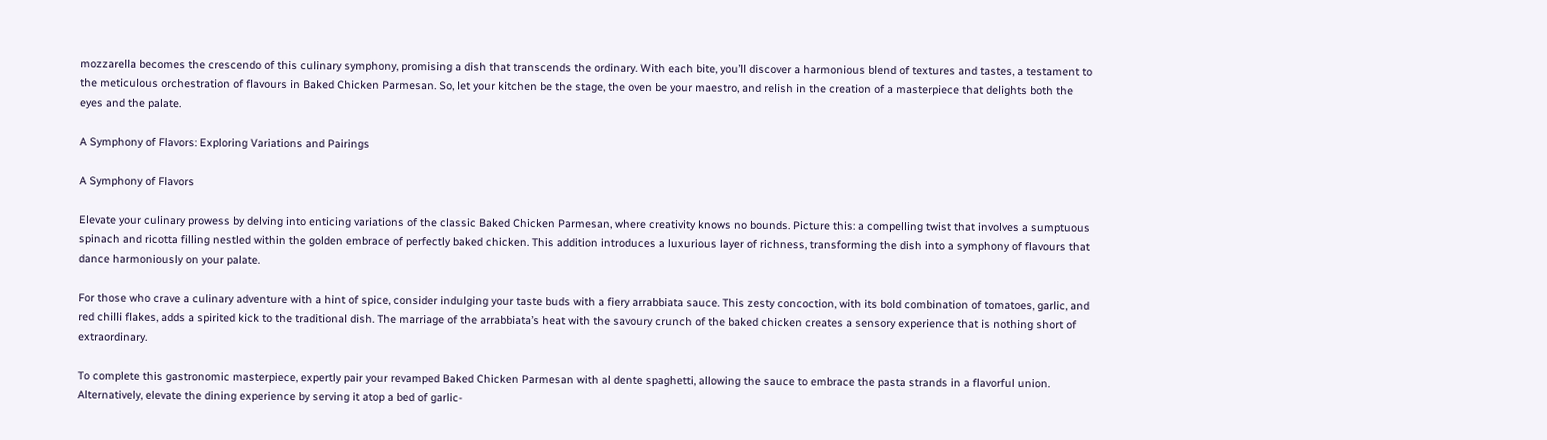mozzarella becomes the crescendo of this culinary symphony, promising a dish that transcends the ordinary. With each bite, you’ll discover a harmonious blend of textures and tastes, a testament to the meticulous orchestration of flavours in Baked Chicken Parmesan. So, let your kitchen be the stage, the oven be your maestro, and relish in the creation of a masterpiece that delights both the eyes and the palate.

A Symphony of Flavors: Exploring Variations and Pairings

A Symphony of Flavors

Elevate your culinary prowess by delving into enticing variations of the classic Baked Chicken Parmesan, where creativity knows no bounds. Picture this: a compelling twist that involves a sumptuous spinach and ricotta filling nestled within the golden embrace of perfectly baked chicken. This addition introduces a luxurious layer of richness, transforming the dish into a symphony of flavours that dance harmoniously on your palate.

For those who crave a culinary adventure with a hint of spice, consider indulging your taste buds with a fiery arrabbiata sauce. This zesty concoction, with its bold combination of tomatoes, garlic, and red chilli flakes, adds a spirited kick to the traditional dish. The marriage of the arrabbiata’s heat with the savoury crunch of the baked chicken creates a sensory experience that is nothing short of extraordinary.

To complete this gastronomic masterpiece, expertly pair your revamped Baked Chicken Parmesan with al dente spaghetti, allowing the sauce to embrace the pasta strands in a flavorful union. Alternatively, elevate the dining experience by serving it atop a bed of garlic-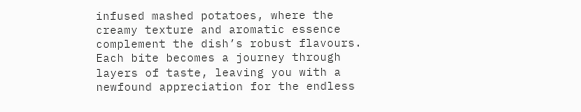infused mashed potatoes, where the creamy texture and aromatic essence complement the dish’s robust flavours. Each bite becomes a journey through layers of taste, leaving you with a newfound appreciation for the endless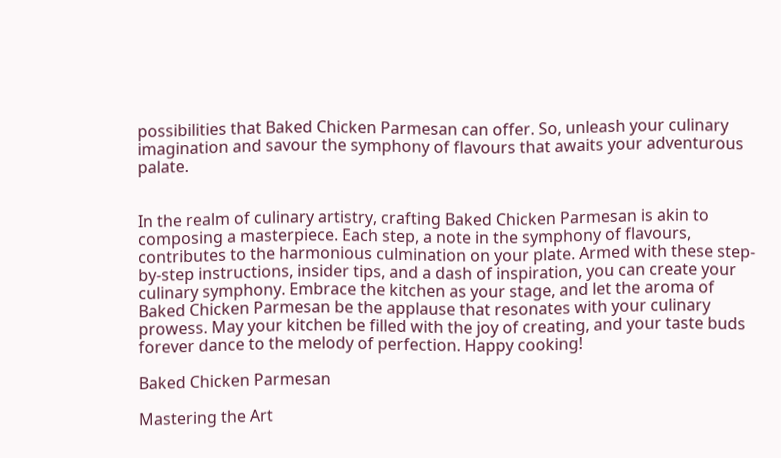possibilities that Baked Chicken Parmesan can offer. So, unleash your culinary imagination and savour the symphony of flavours that awaits your adventurous palate.


In the realm of culinary artistry, crafting Baked Chicken Parmesan is akin to composing a masterpiece. Each step, a note in the symphony of flavours, contributes to the harmonious culmination on your plate. Armed with these step-by-step instructions, insider tips, and a dash of inspiration, you can create your culinary symphony. Embrace the kitchen as your stage, and let the aroma of Baked Chicken Parmesan be the applause that resonates with your culinary prowess. May your kitchen be filled with the joy of creating, and your taste buds forever dance to the melody of perfection. Happy cooking!

Baked Chicken Parmesan

Mastering the Art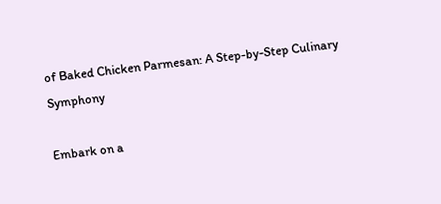of Baked Chicken Parmesan: A Step-by-Step Culinary Symphony

Embark on a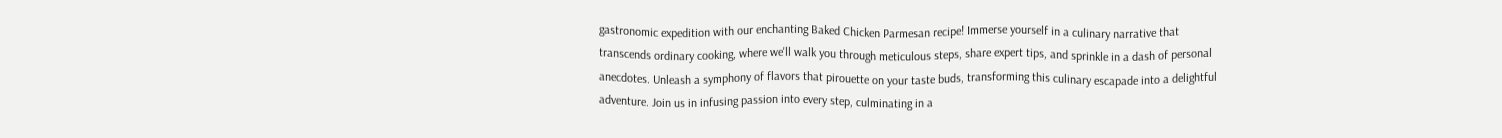gastronomic expedition with our enchanting Baked Chicken Parmesan recipe! Immerse yourself in a culinary narrative that transcends ordinary cooking, where we'll walk you through meticulous steps, share expert tips, and sprinkle in a dash of personal anecdotes. Unleash a symphony of flavors that pirouette on your taste buds, transforming this culinary escapade into a delightful adventure. Join us in infusing passion into every step, culminating in a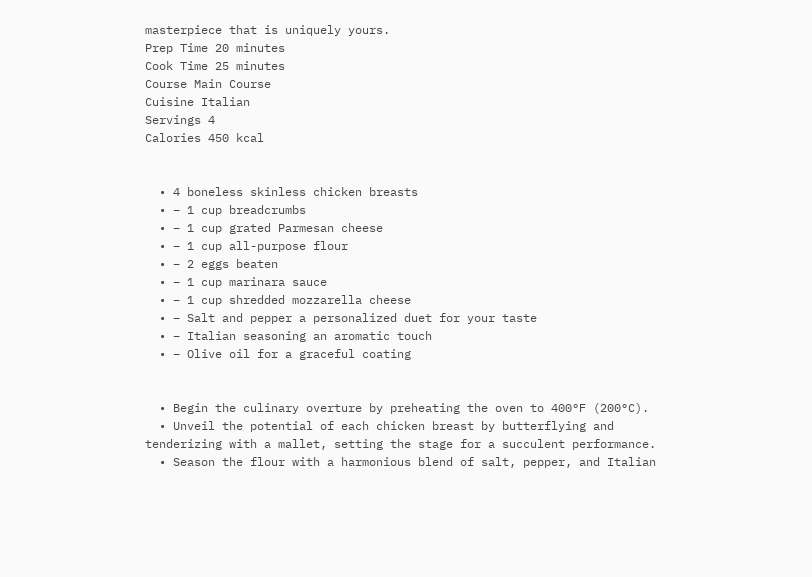masterpiece that is uniquely yours.
Prep Time 20 minutes
Cook Time 25 minutes
Course Main Course
Cuisine Italian
Servings 4
Calories 450 kcal


  • 4 boneless skinless chicken breasts
  • – 1 cup breadcrumbs
  • – 1 cup grated Parmesan cheese
  • – 1 cup all-purpose flour
  • – 2 eggs beaten
  • – 1 cup marinara sauce
  • – 1 cup shredded mozzarella cheese
  • – Salt and pepper a personalized duet for your taste
  • – Italian seasoning an aromatic touch
  • – Olive oil for a graceful coating


  • Begin the culinary overture by preheating the oven to 400°F (200°C).
  • Unveil the potential of each chicken breast by butterflying and tenderizing with a mallet, setting the stage for a succulent performance.
  • Season the flour with a harmonious blend of salt, pepper, and Italian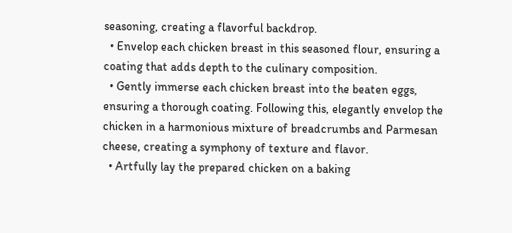seasoning, creating a flavorful backdrop.
  • Envelop each chicken breast in this seasoned flour, ensuring a coating that adds depth to the culinary composition.
  • Gently immerse each chicken breast into the beaten eggs, ensuring a thorough coating. Following this, elegantly envelop the chicken in a harmonious mixture of breadcrumbs and Parmesan cheese, creating a symphony of texture and flavor.
  • Artfully lay the prepared chicken on a baking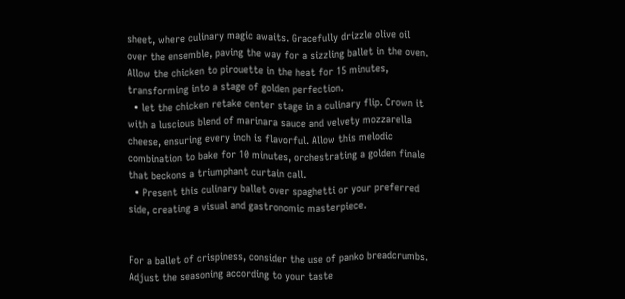sheet, where culinary magic awaits. Gracefully drizzle olive oil over the ensemble, paving the way for a sizzling ballet in the oven. Allow the chicken to pirouette in the heat for 15 minutes, transforming into a stage of golden perfection.
  • let the chicken retake center stage in a culinary flip. Crown it with a luscious blend of marinara sauce and velvety mozzarella cheese, ensuring every inch is flavorful. Allow this melodic combination to bake for 10 minutes, orchestrating a golden finale that beckons a triumphant curtain call.
  • Present this culinary ballet over spaghetti or your preferred side, creating a visual and gastronomic masterpiece.


For a ballet of crispiness, consider the use of panko breadcrumbs. Adjust the seasoning according to your taste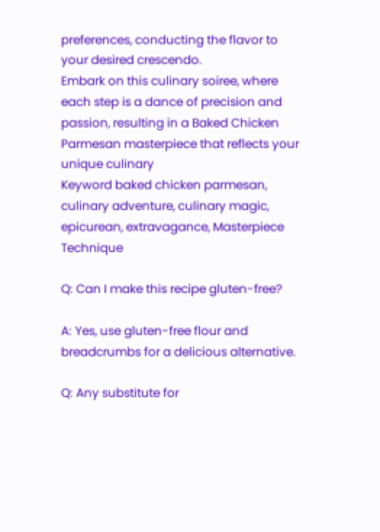preferences, conducting the flavor to your desired crescendo.
Embark on this culinary soiree, where each step is a dance of precision and passion, resulting in a Baked Chicken Parmesan masterpiece that reflects your unique culinary
Keyword baked chicken parmesan, culinary adventure, culinary magic, epicurean, extravagance, Masterpiece Technique

Q: Can I make this recipe gluten-free?

A: Yes, use gluten-free flour and breadcrumbs for a delicious alternative.

Q: Any substitute for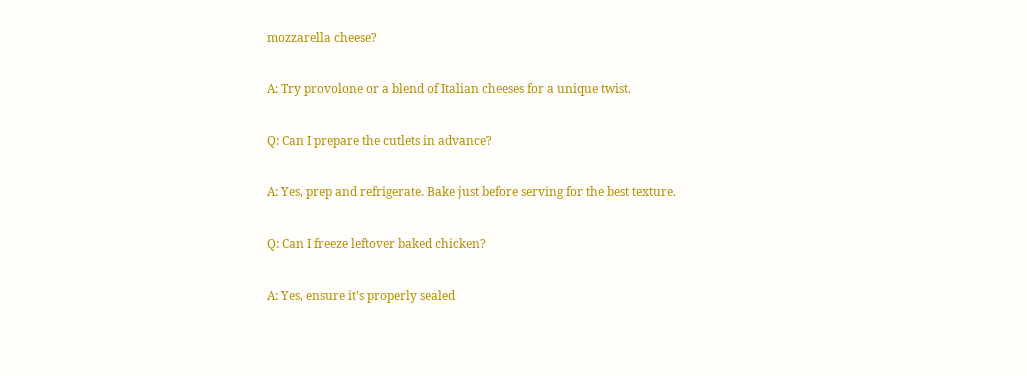mozzarella cheese?

A: Try provolone or a blend of Italian cheeses for a unique twist.

Q: Can I prepare the cutlets in advance?

A: Yes, prep and refrigerate. Bake just before serving for the best texture.

Q: Can I freeze leftover baked chicken?

A: Yes, ensure it’s properly sealed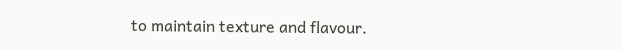to maintain texture and flavour.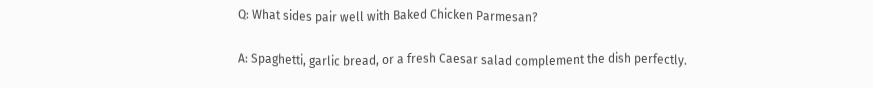Q: What sides pair well with Baked Chicken Parmesan?

A: Spaghetti, garlic bread, or a fresh Caesar salad complement the dish perfectly.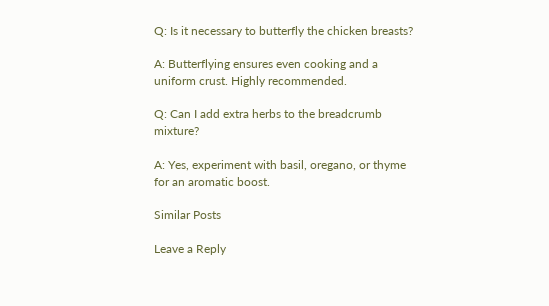Q: Is it necessary to butterfly the chicken breasts?

A: Butterflying ensures even cooking and a uniform crust. Highly recommended.

Q: Can I add extra herbs to the breadcrumb mixture?

A: Yes, experiment with basil, oregano, or thyme for an aromatic boost.

Similar Posts

Leave a Reply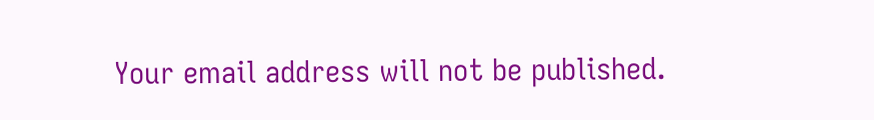Your email address will not be published.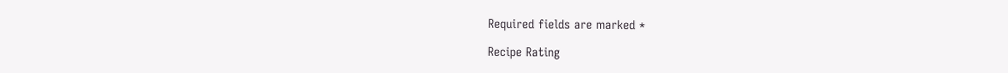Required fields are marked *

Recipe Rating